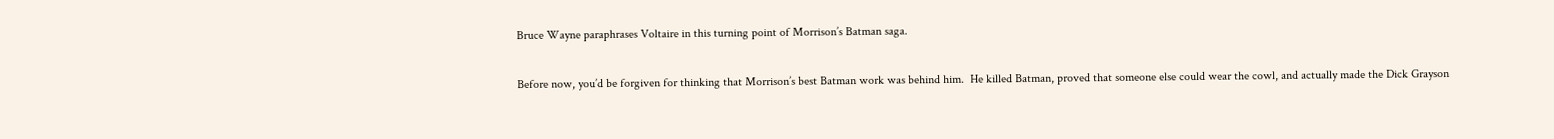Bruce Wayne paraphrases Voltaire in this turning point of Morrison’s Batman saga.

Before now, you’d be forgiven for thinking that Morrison’s best Batman work was behind him.  He killed Batman, proved that someone else could wear the cowl, and actually made the Dick Grayson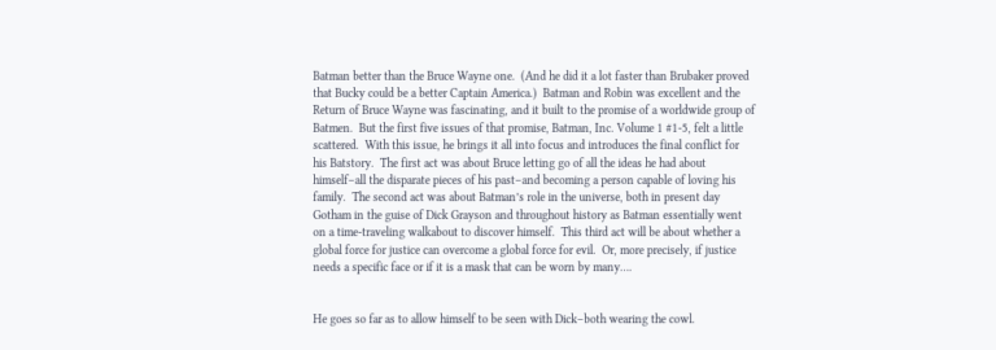Batman better than the Bruce Wayne one.  (And he did it a lot faster than Brubaker proved that Bucky could be a better Captain America.)  Batman and Robin was excellent and the Return of Bruce Wayne was fascinating, and it built to the promise of a worldwide group of Batmen.  But the first five issues of that promise, Batman, Inc. Volume 1 #1-5, felt a little scattered.  With this issue, he brings it all into focus and introduces the final conflict for his Batstory.  The first act was about Bruce letting go of all the ideas he had about himself–all the disparate pieces of his past–and becoming a person capable of loving his family.  The second act was about Batman’s role in the universe, both in present day Gotham in the guise of Dick Grayson and throughout history as Batman essentially went on a time-traveling walkabout to discover himself.  This third act will be about whether a global force for justice can overcome a global force for evil.  Or, more precisely, if justice needs a specific face or if it is a mask that can be worn by many….


He goes so far as to allow himself to be seen with Dick–both wearing the cowl.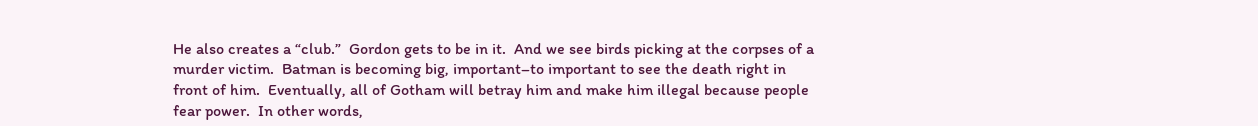He also creates a “club.”  Gordon gets to be in it.  And we see birds picking at the corpses of a murder victim.  Batman is becoming big, important–to important to see the death right in front of him.  Eventually, all of Gotham will betray him and make him illegal because people fear power.  In other words,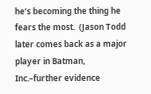he’s becoming the thing he fears the most.  (Jason Todd later comes back as a major player in Batman, Inc.–further evidence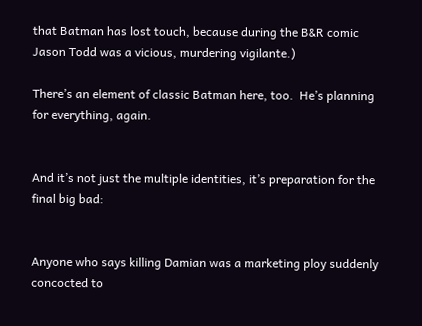that Batman has lost touch, because during the B&R comic Jason Todd was a vicious, murdering vigilante.)

There’s an element of classic Batman here, too.  He’s planning for everything, again.


And it’s not just the multiple identities, it’s preparation for the final big bad:


Anyone who says killing Damian was a marketing ploy suddenly concocted to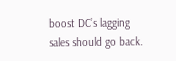boost DC’s lagging sales should go back.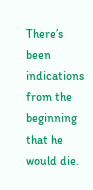There’s been indications from the beginning that he would die.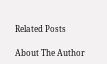Related Posts

About The Author